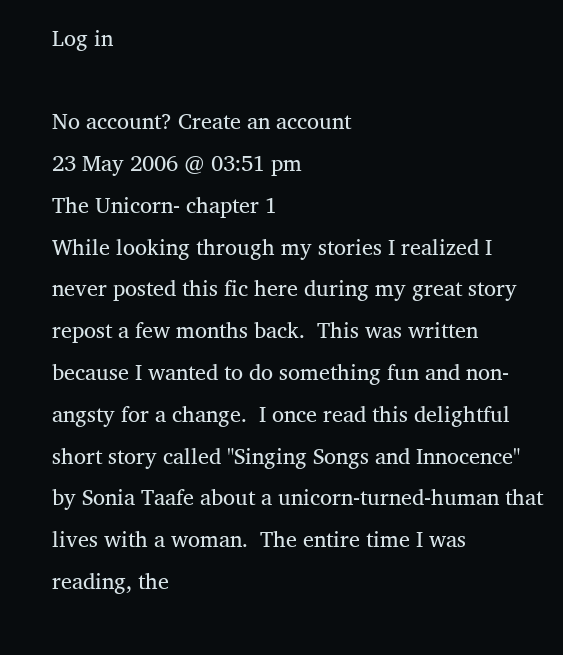Log in

No account? Create an account
23 May 2006 @ 03:51 pm
The Unicorn- chapter 1
While looking through my stories I realized I never posted this fic here during my great story repost a few months back.  This was written because I wanted to do something fun and non-angsty for a change.  I once read this delightful short story called "Singing Songs and Innocence" by Sonia Taafe about a unicorn-turned-human that lives with a woman.  The entire time I was reading, the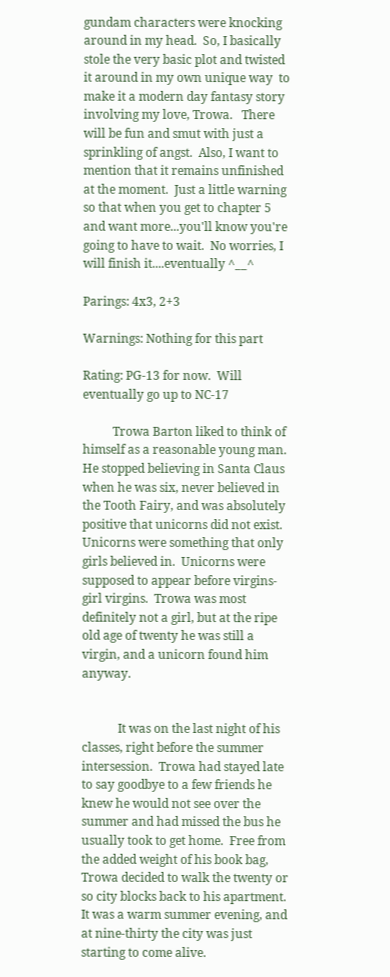gundam characters were knocking around in my head.  So, I basically stole the very basic plot and twisted it around in my own unique way  to make it a modern day fantasy story involving my love, Trowa.   There will be fun and smut with just a sprinkling of angst.  Also, I want to mention that it remains unfinished at the moment.  Just a little warning so that when you get to chapter 5 and want more...you'll know you're going to have to wait.  No worries, I will finish it....eventually ^__^

Parings: 4x3, 2+3

Warnings: Nothing for this part

Rating: PG-13 for now.  Will eventually go up to NC-17

          Trowa Barton liked to think of himself as a reasonable young man.  He stopped believing in Santa Claus when he was six, never believed in the Tooth Fairy, and was absolutely positive that unicorns did not exist.  Unicorns were something that only girls believed in.  Unicorns were supposed to appear before virgins- girl virgins.  Trowa was most definitely not a girl, but at the ripe old age of twenty he was still a virgin, and a unicorn found him anyway.


            It was on the last night of his classes, right before the summer intersession.  Trowa had stayed late to say goodbye to a few friends he knew he would not see over the summer and had missed the bus he usually took to get home.  Free from the added weight of his book bag, Trowa decided to walk the twenty or so city blocks back to his apartment.  It was a warm summer evening, and at nine-thirty the city was just starting to come alive.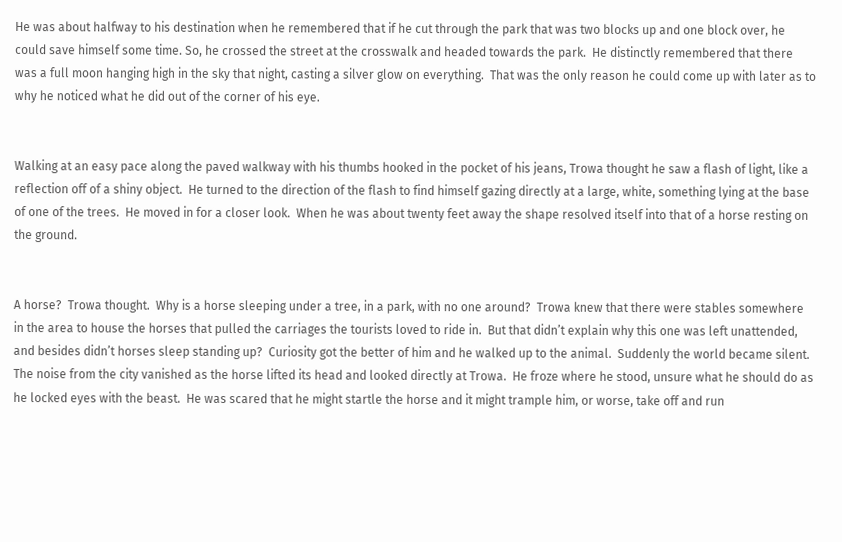He was about halfway to his destination when he remembered that if he cut through the park that was two blocks up and one block over, he could save himself some time. So, he crossed the street at the crosswalk and headed towards the park.  He distinctly remembered that there was a full moon hanging high in the sky that night, casting a silver glow on everything.  That was the only reason he could come up with later as to why he noticed what he did out of the corner of his eye.


Walking at an easy pace along the paved walkway with his thumbs hooked in the pocket of his jeans, Trowa thought he saw a flash of light, like a reflection off of a shiny object.  He turned to the direction of the flash to find himself gazing directly at a large, white, something lying at the base of one of the trees.  He moved in for a closer look.  When he was about twenty feet away the shape resolved itself into that of a horse resting on the ground.


A horse?  Trowa thought.  Why is a horse sleeping under a tree, in a park, with no one around?  Trowa knew that there were stables somewhere in the area to house the horses that pulled the carriages the tourists loved to ride in.  But that didn’t explain why this one was left unattended, and besides didn’t horses sleep standing up?  Curiosity got the better of him and he walked up to the animal.  Suddenly the world became silent.  The noise from the city vanished as the horse lifted its head and looked directly at Trowa.  He froze where he stood, unsure what he should do as he locked eyes with the beast.  He was scared that he might startle the horse and it might trample him, or worse, take off and run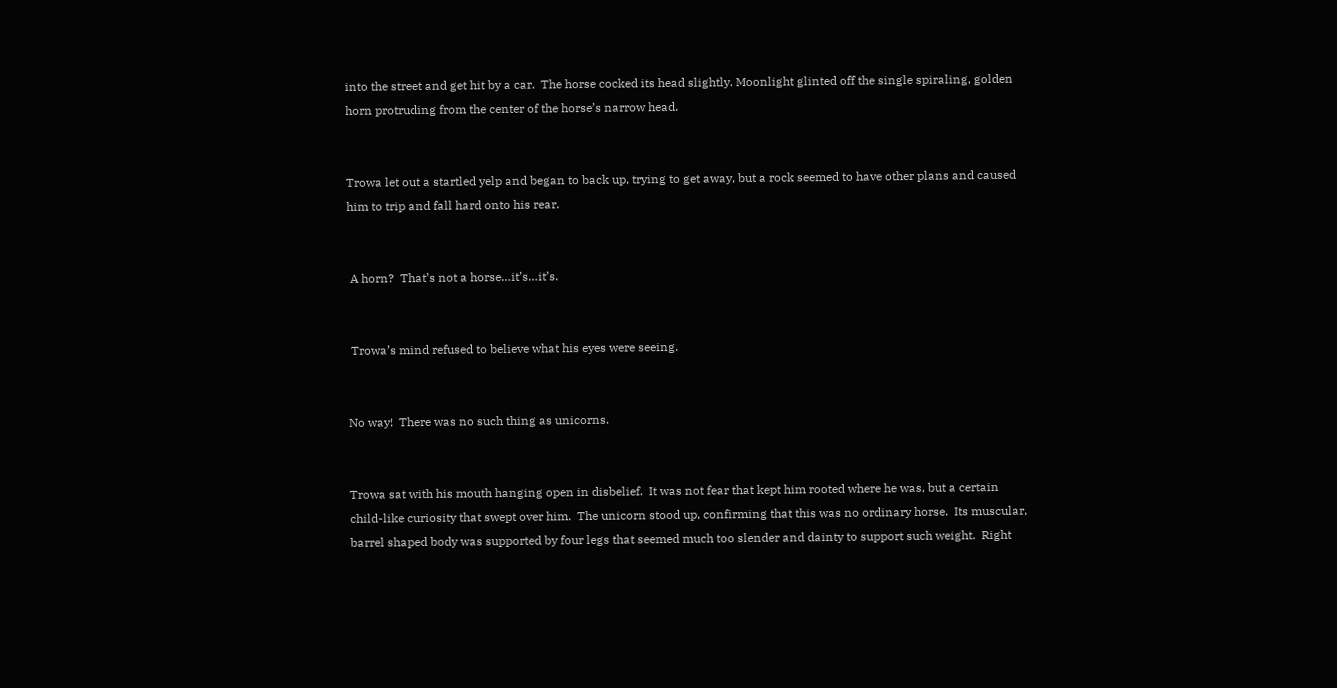into the street and get hit by a car.  The horse cocked its head slightly. Moonlight glinted off the single spiraling, golden horn protruding from the center of the horse’s narrow head.


Trowa let out a startled yelp and began to back up, trying to get away, but a rock seemed to have other plans and caused him to trip and fall hard onto his rear.


 A horn?  That’s not a horse…it’s…it’s.


 Trowa’s mind refused to believe what his eyes were seeing.


No way!  There was no such thing as unicorns.


Trowa sat with his mouth hanging open in disbelief.  It was not fear that kept him rooted where he was, but a certain child-like curiosity that swept over him.  The unicorn stood up, confirming that this was no ordinary horse.  Its muscular, barrel shaped body was supported by four legs that seemed much too slender and dainty to support such weight.  Right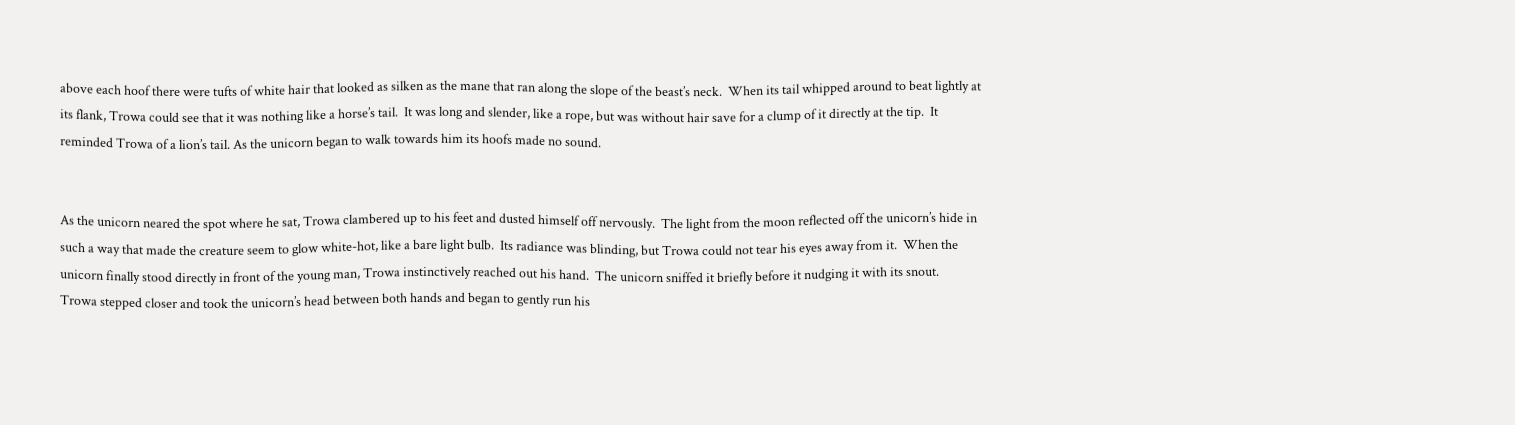above each hoof there were tufts of white hair that looked as silken as the mane that ran along the slope of the beast’s neck.  When its tail whipped around to beat lightly at its flank, Trowa could see that it was nothing like a horse’s tail.  It was long and slender, like a rope, but was without hair save for a clump of it directly at the tip.  It reminded Trowa of a lion’s tail. As the unicorn began to walk towards him its hoofs made no sound.


As the unicorn neared the spot where he sat, Trowa clambered up to his feet and dusted himself off nervously.  The light from the moon reflected off the unicorn’s hide in such a way that made the creature seem to glow white-hot, like a bare light bulb.  Its radiance was blinding, but Trowa could not tear his eyes away from it.  When the unicorn finally stood directly in front of the young man, Trowa instinctively reached out his hand.  The unicorn sniffed it briefly before it nudging it with its snout.  Trowa stepped closer and took the unicorn’s head between both hands and began to gently run his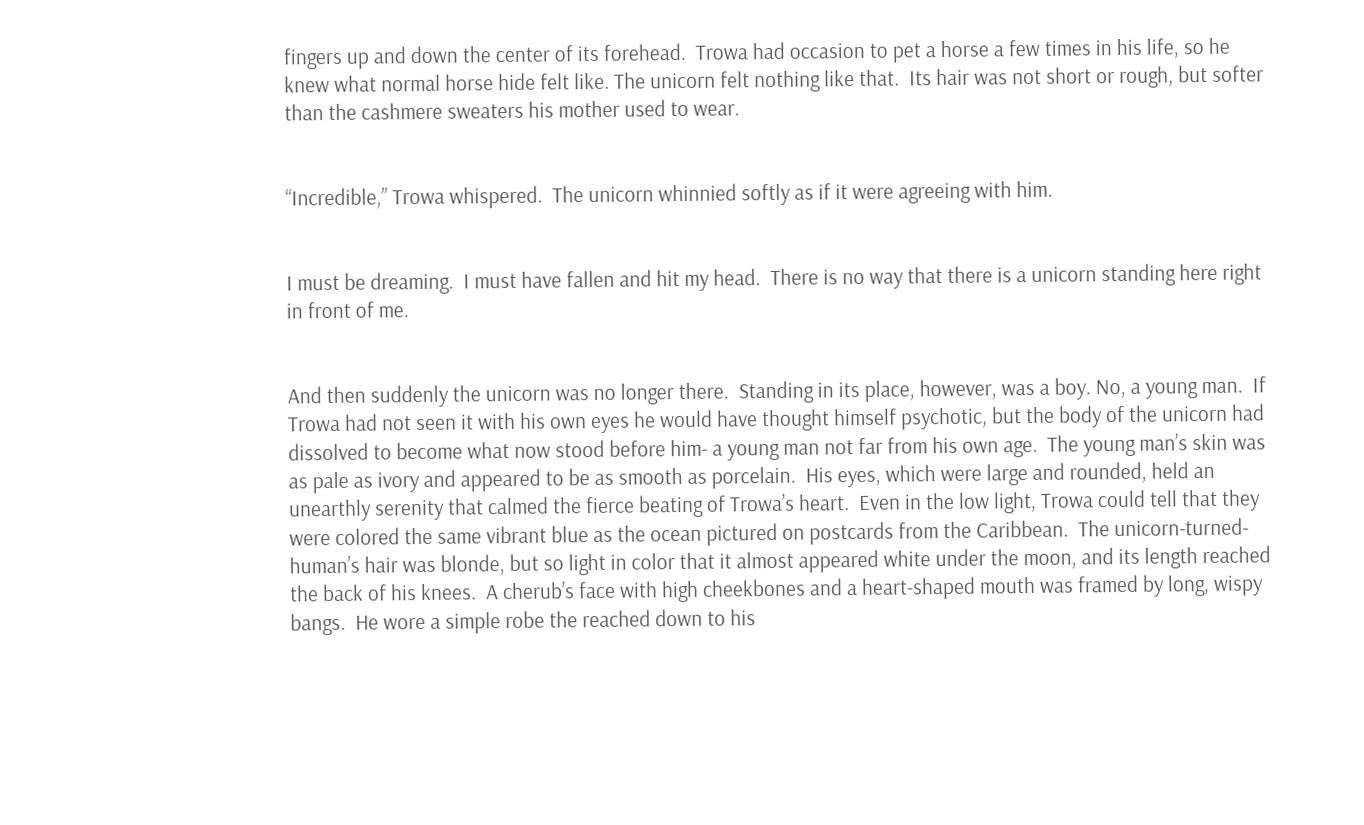fingers up and down the center of its forehead.  Trowa had occasion to pet a horse a few times in his life, so he knew what normal horse hide felt like. The unicorn felt nothing like that.  Its hair was not short or rough, but softer than the cashmere sweaters his mother used to wear.


“Incredible,” Trowa whispered.  The unicorn whinnied softly as if it were agreeing with him.


I must be dreaming.  I must have fallen and hit my head.  There is no way that there is a unicorn standing here right in front of me.


And then suddenly the unicorn was no longer there.  Standing in its place, however, was a boy. No, a young man.  If Trowa had not seen it with his own eyes he would have thought himself psychotic, but the body of the unicorn had dissolved to become what now stood before him- a young man not far from his own age.  The young man’s skin was as pale as ivory and appeared to be as smooth as porcelain.  His eyes, which were large and rounded, held an unearthly serenity that calmed the fierce beating of Trowa’s heart.  Even in the low light, Trowa could tell that they were colored the same vibrant blue as the ocean pictured on postcards from the Caribbean.  The unicorn-turned-human’s hair was blonde, but so light in color that it almost appeared white under the moon, and its length reached the back of his knees.  A cherub’s face with high cheekbones and a heart-shaped mouth was framed by long, wispy bangs.  He wore a simple robe the reached down to his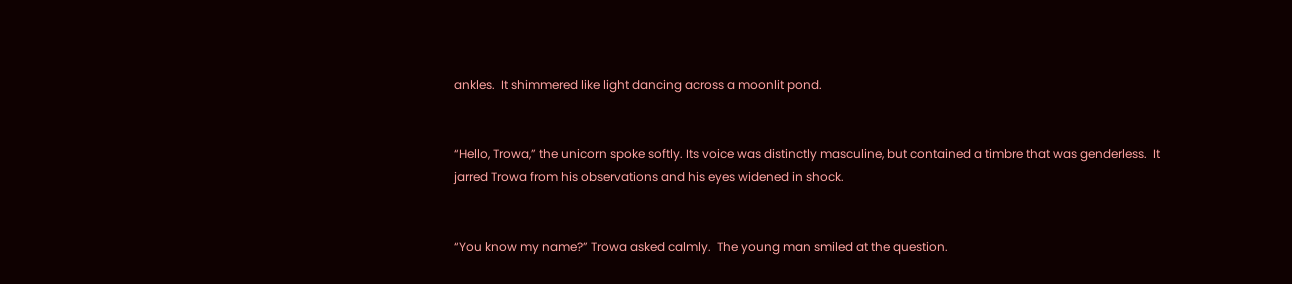ankles.  It shimmered like light dancing across a moonlit pond.


“Hello, Trowa,” the unicorn spoke softly. Its voice was distinctly masculine, but contained a timbre that was genderless.  It jarred Trowa from his observations and his eyes widened in shock.


“You know my name?” Trowa asked calmly.  The young man smiled at the question.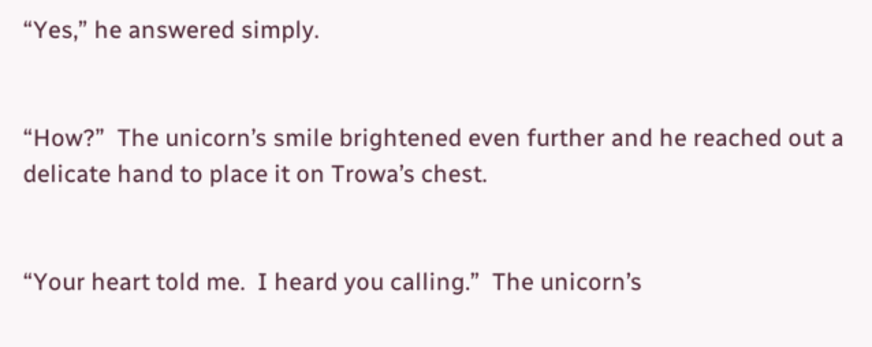“Yes,” he answered simply.


“How?”  The unicorn’s smile brightened even further and he reached out a delicate hand to place it on Trowa’s chest.


“Your heart told me.  I heard you calling.”  The unicorn’s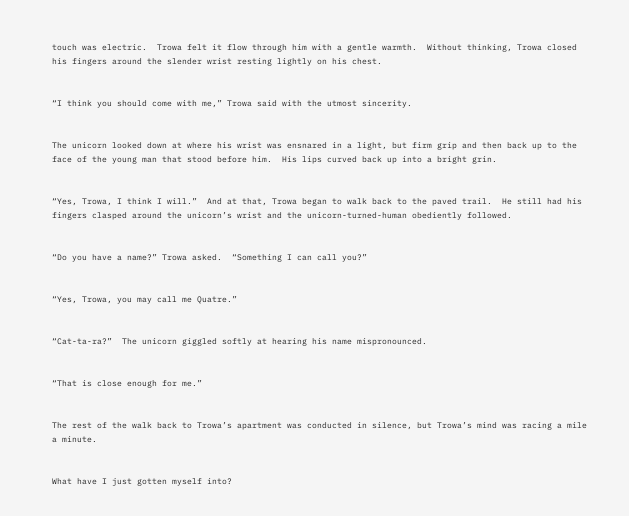touch was electric.  Trowa felt it flow through him with a gentle warmth.  Without thinking, Trowa closed his fingers around the slender wrist resting lightly on his chest.


“I think you should come with me,” Trowa said with the utmost sincerity.


The unicorn looked down at where his wrist was ensnared in a light, but firm grip and then back up to the face of the young man that stood before him.  His lips curved back up into a bright grin.


“Yes, Trowa, I think I will.”  And at that, Trowa began to walk back to the paved trail.  He still had his fingers clasped around the unicorn’s wrist and the unicorn-turned-human obediently followed.


“Do you have a name?” Trowa asked.  “Something I can call you?”


“Yes, Trowa, you may call me Quatre.”


“Cat-ta-ra?”  The unicorn giggled softly at hearing his name mispronounced.


“That is close enough for me.”


The rest of the walk back to Trowa’s apartment was conducted in silence, but Trowa’s mind was racing a mile a minute.


What have I just gotten myself into?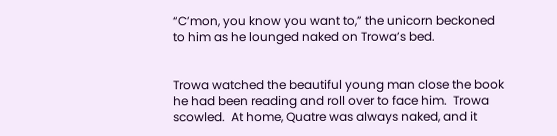“C’mon, you know you want to,” the unicorn beckoned to him as he lounged naked on Trowa’s bed.


Trowa watched the beautiful young man close the book he had been reading and roll over to face him.  Trowa scowled.  At home, Quatre was always naked, and it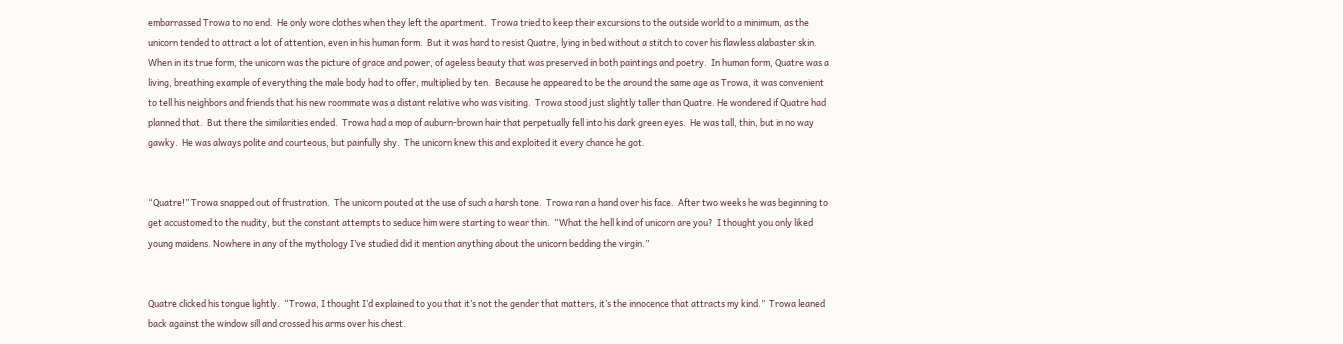embarrassed Trowa to no end.  He only wore clothes when they left the apartment.  Trowa tried to keep their excursions to the outside world to a minimum, as the unicorn tended to attract a lot of attention, even in his human form.  But it was hard to resist Quatre, lying in bed without a stitch to cover his flawless alabaster skin.  When in its true form, the unicorn was the picture of grace and power, of ageless beauty that was preserved in both paintings and poetry.  In human form, Quatre was a living, breathing example of everything the male body had to offer, multiplied by ten.  Because he appeared to be the around the same age as Trowa, it was convenient to tell his neighbors and friends that his new roommate was a distant relative who was visiting.  Trowa stood just slightly taller than Quatre. He wondered if Quatre had planned that.  But there the similarities ended.  Trowa had a mop of auburn-brown hair that perpetually fell into his dark green eyes.  He was tall, thin, but in no way gawky.  He was always polite and courteous, but painfully shy.  The unicorn knew this and exploited it every chance he got.


“Quatre!” Trowa snapped out of frustration.  The unicorn pouted at the use of such a harsh tone.  Trowa ran a hand over his face.  After two weeks he was beginning to get accustomed to the nudity, but the constant attempts to seduce him were starting to wear thin.  “What the hell kind of unicorn are you?  I thought you only liked young maidens. Nowhere in any of the mythology I’ve studied did it mention anything about the unicorn bedding the virgin.”


Quatre clicked his tongue lightly.  “Trowa, I thought I’d explained to you that it’s not the gender that matters, it’s the innocence that attracts my kind.”  Trowa leaned back against the window sill and crossed his arms over his chest.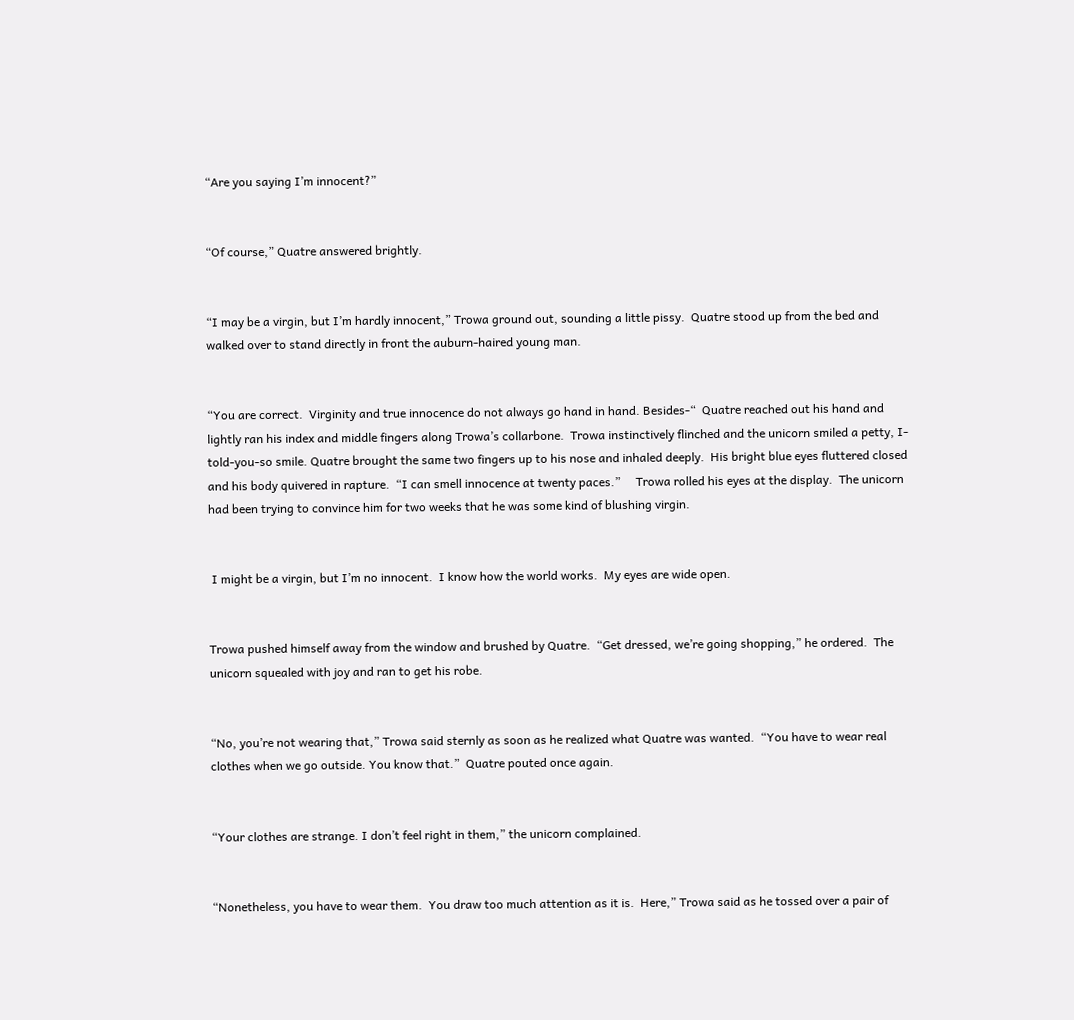“Are you saying I’m innocent?”


“Of course,” Quatre answered brightly.


“I may be a virgin, but I’m hardly innocent,” Trowa ground out, sounding a little pissy.  Quatre stood up from the bed and walked over to stand directly in front the auburn-haired young man.


“You are correct.  Virginity and true innocence do not always go hand in hand. Besides-“  Quatre reached out his hand and lightly ran his index and middle fingers along Trowa’s collarbone.  Trowa instinctively flinched and the unicorn smiled a petty, I-told-you-so smile. Quatre brought the same two fingers up to his nose and inhaled deeply.  His bright blue eyes fluttered closed and his body quivered in rapture.  “I can smell innocence at twenty paces.”     Trowa rolled his eyes at the display.  The unicorn had been trying to convince him for two weeks that he was some kind of blushing virgin.


 I might be a virgin, but I’m no innocent.  I know how the world works.  My eyes are wide open.


Trowa pushed himself away from the window and brushed by Quatre.  “Get dressed, we’re going shopping,” he ordered.  The unicorn squealed with joy and ran to get his robe.


“No, you’re not wearing that,” Trowa said sternly as soon as he realized what Quatre was wanted.  “You have to wear real clothes when we go outside. You know that.”  Quatre pouted once again.


“Your clothes are strange. I don’t feel right in them,” the unicorn complained.


“Nonetheless, you have to wear them.  You draw too much attention as it is.  Here,” Trowa said as he tossed over a pair of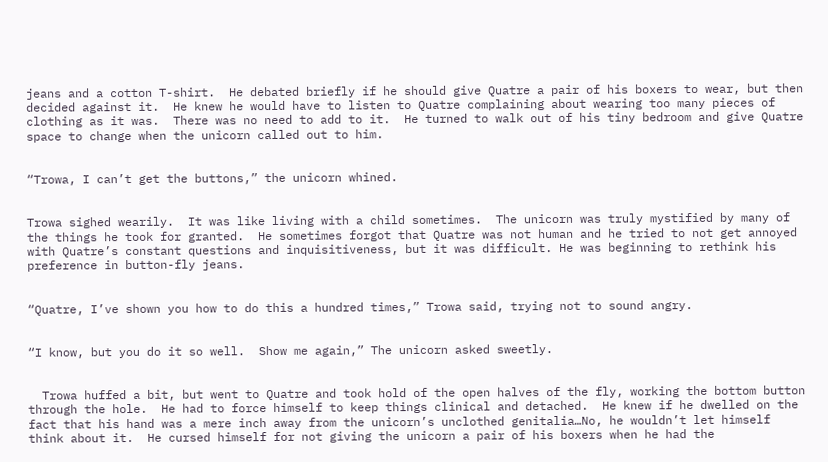jeans and a cotton T-shirt.  He debated briefly if he should give Quatre a pair of his boxers to wear, but then decided against it.  He knew he would have to listen to Quatre complaining about wearing too many pieces of clothing as it was.  There was no need to add to it.  He turned to walk out of his tiny bedroom and give Quatre space to change when the unicorn called out to him.


“Trowa, I can’t get the buttons,” the unicorn whined.


Trowa sighed wearily.  It was like living with a child sometimes.  The unicorn was truly mystified by many of the things he took for granted.  He sometimes forgot that Quatre was not human and he tried to not get annoyed with Quatre’s constant questions and inquisitiveness, but it was difficult. He was beginning to rethink his preference in button-fly jeans.


“Quatre, I’ve shown you how to do this a hundred times,” Trowa said, trying not to sound angry.


“I know, but you do it so well.  Show me again,” The unicorn asked sweetly.


  Trowa huffed a bit, but went to Quatre and took hold of the open halves of the fly, working the bottom button through the hole.  He had to force himself to keep things clinical and detached.  He knew if he dwelled on the fact that his hand was a mere inch away from the unicorn’s unclothed genitalia…No, he wouldn’t let himself think about it.  He cursed himself for not giving the unicorn a pair of his boxers when he had the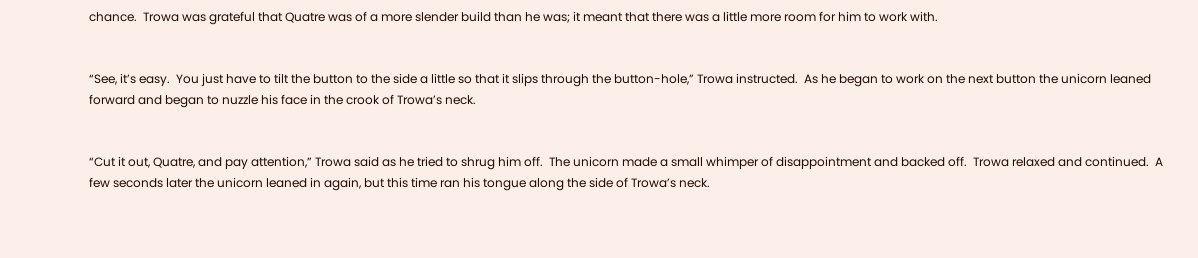chance.  Trowa was grateful that Quatre was of a more slender build than he was; it meant that there was a little more room for him to work with.


“See, it’s easy.  You just have to tilt the button to the side a little so that it slips through the button-hole,” Trowa instructed.  As he began to work on the next button the unicorn leaned forward and began to nuzzle his face in the crook of Trowa’s neck.


“Cut it out, Quatre, and pay attention,” Trowa said as he tried to shrug him off.  The unicorn made a small whimper of disappointment and backed off.  Trowa relaxed and continued.  A few seconds later the unicorn leaned in again, but this time ran his tongue along the side of Trowa’s neck.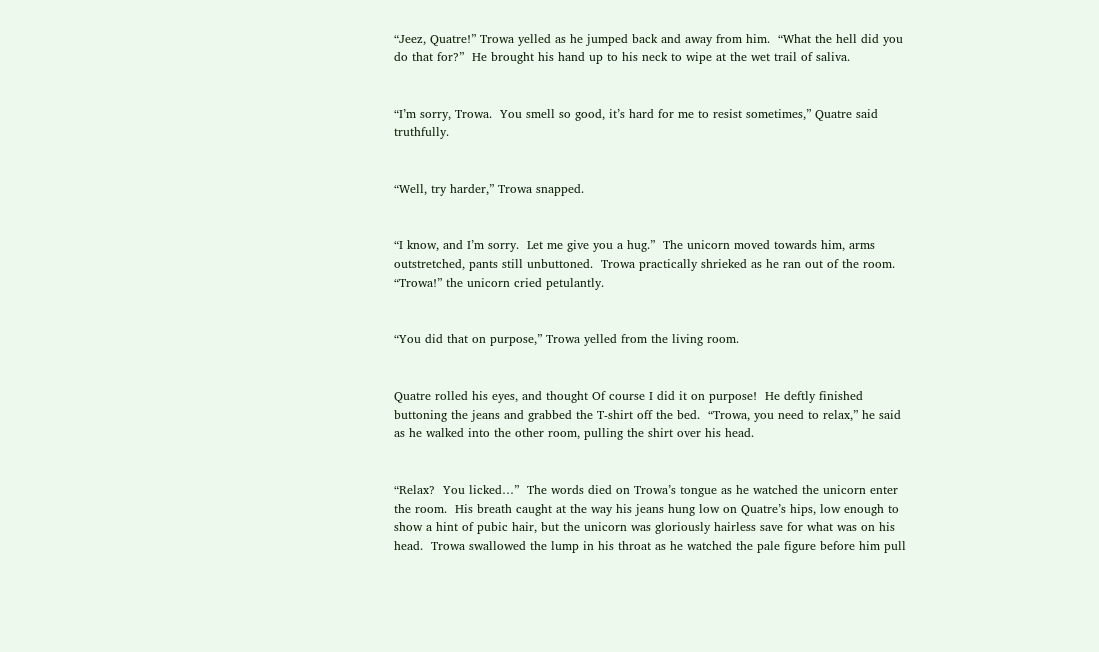“Jeez, Quatre!” Trowa yelled as he jumped back and away from him.  “What the hell did you do that for?”  He brought his hand up to his neck to wipe at the wet trail of saliva.


“I’m sorry, Trowa.  You smell so good, it’s hard for me to resist sometimes,” Quatre said truthfully.


“Well, try harder,” Trowa snapped.


“I know, and I’m sorry.  Let me give you a hug.”  The unicorn moved towards him, arms outstretched, pants still unbuttoned.  Trowa practically shrieked as he ran out of the room.  “Trowa!” the unicorn cried petulantly.


“You did that on purpose,” Trowa yelled from the living room.


Quatre rolled his eyes, and thought Of course I did it on purpose!  He deftly finished buttoning the jeans and grabbed the T-shirt off the bed.  “Trowa, you need to relax,” he said as he walked into the other room, pulling the shirt over his head.


“Relax?  You licked…”  The words died on Trowa’s tongue as he watched the unicorn enter the room.  His breath caught at the way his jeans hung low on Quatre’s hips, low enough to show a hint of pubic hair, but the unicorn was gloriously hairless save for what was on his head.  Trowa swallowed the lump in his throat as he watched the pale figure before him pull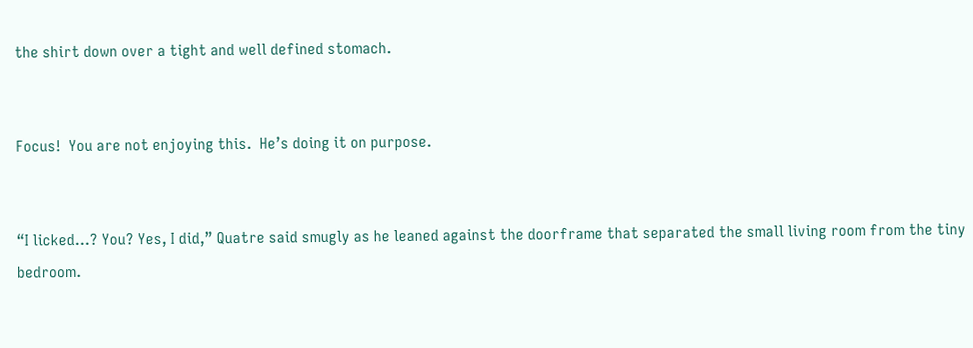the shirt down over a tight and well defined stomach.


Focus!  You are not enjoying this.  He’s doing it on purpose.


“I licked…? You? Yes, I did,” Quatre said smugly as he leaned against the doorframe that separated the small living room from the tiny bedroom.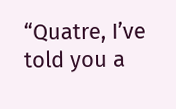“Quatre, I’ve told you a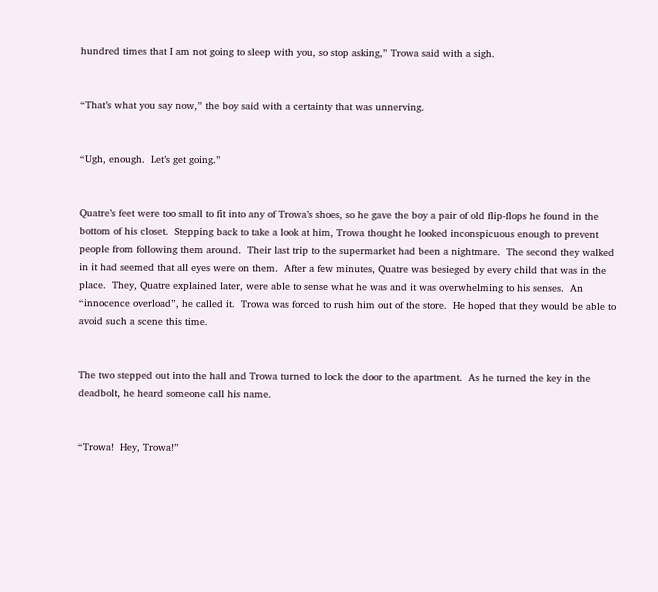hundred times that I am not going to sleep with you, so stop asking,” Trowa said with a sigh.


“That’s what you say now,” the boy said with a certainty that was unnerving.


“Ugh, enough.  Let’s get going.”


Quatre’s feet were too small to fit into any of Trowa’s shoes, so he gave the boy a pair of old flip-flops he found in the bottom of his closet.  Stepping back to take a look at him, Trowa thought he looked inconspicuous enough to prevent people from following them around.  Their last trip to the supermarket had been a nightmare.  The second they walked in it had seemed that all eyes were on them.  After a few minutes, Quatre was besieged by every child that was in the place.  They, Quatre explained later, were able to sense what he was and it was overwhelming to his senses.  An “innocence overload”, he called it.  Trowa was forced to rush him out of the store.  He hoped that they would be able to avoid such a scene this time.


The two stepped out into the hall and Trowa turned to lock the door to the apartment.  As he turned the key in the deadbolt, he heard someone call his name.


“Trowa!  Hey, Trowa!”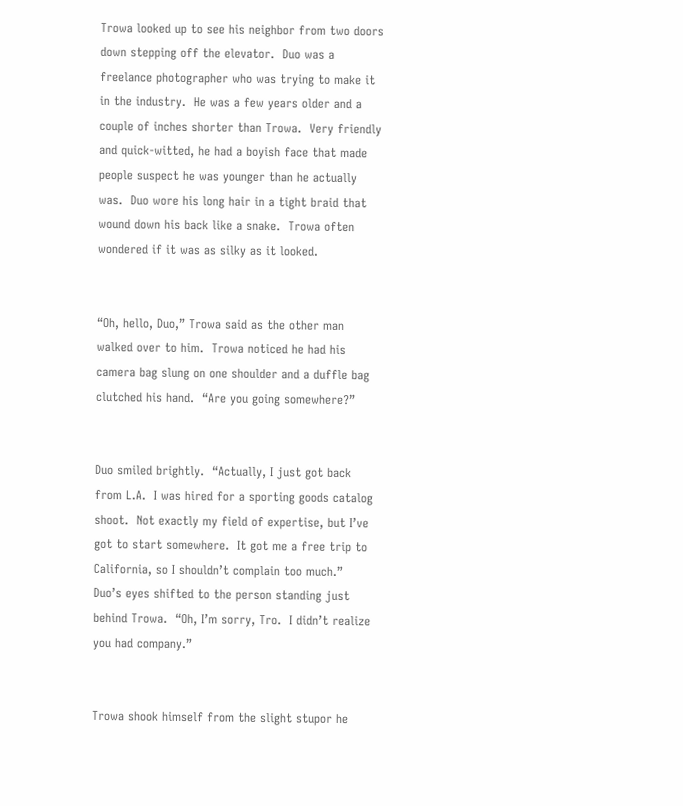Trowa looked up to see his neighbor from two doors down stepping off the elevator.  Duo was a freelance photographer who was trying to make it in the industry.  He was a few years older and a couple of inches shorter than Trowa.  Very friendly and quick-witted, he had a boyish face that made people suspect he was younger than he actually was.  Duo wore his long hair in a tight braid that wound down his back like a snake.  Trowa often wondered if it was as silky as it looked.


“Oh, hello, Duo,” Trowa said as the other man walked over to him.  Trowa noticed he had his camera bag slung on one shoulder and a duffle bag clutched his hand.  “Are you going somewhere?”


Duo smiled brightly.  “Actually, I just got back from L.A.  I was hired for a sporting goods catalog shoot.  Not exactly my field of expertise, but I’ve got to start somewhere.  It got me a free trip to California, so I shouldn’t complain too much.”  Duo’s eyes shifted to the person standing just behind Trowa.  “Oh, I’m sorry, Tro.  I didn’t realize you had company.”


Trowa shook himself from the slight stupor he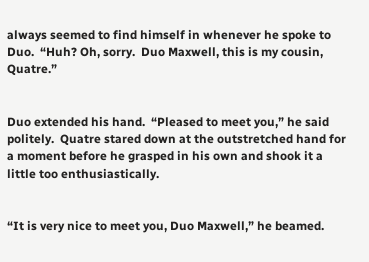always seemed to find himself in whenever he spoke to Duo.  “Huh? Oh, sorry.  Duo Maxwell, this is my cousin, Quatre.”


Duo extended his hand.  “Pleased to meet you,” he said politely.  Quatre stared down at the outstretched hand for a moment before he grasped in his own and shook it a little too enthusiastically.


“It is very nice to meet you, Duo Maxwell,” he beamed.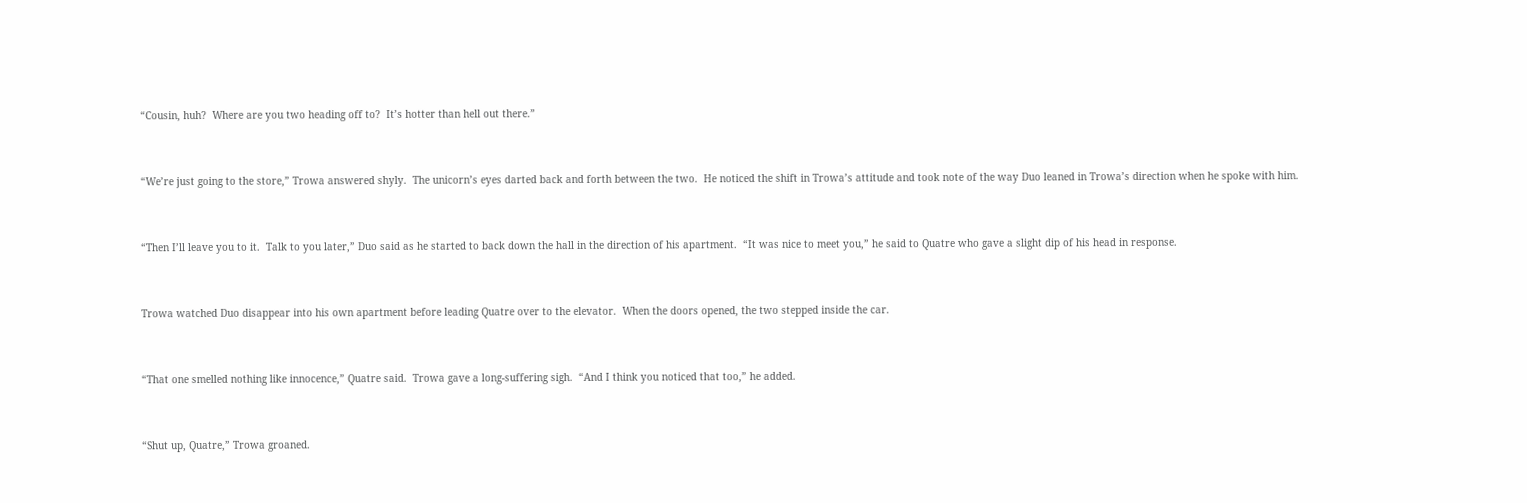“Cousin, huh?  Where are you two heading off to?  It’s hotter than hell out there.”


“We’re just going to the store,” Trowa answered shyly.  The unicorn’s eyes darted back and forth between the two.  He noticed the shift in Trowa’s attitude and took note of the way Duo leaned in Trowa’s direction when he spoke with him.


“Then I’ll leave you to it.  Talk to you later,” Duo said as he started to back down the hall in the direction of his apartment.  “It was nice to meet you,” he said to Quatre who gave a slight dip of his head in response.


Trowa watched Duo disappear into his own apartment before leading Quatre over to the elevator.  When the doors opened, the two stepped inside the car.


“That one smelled nothing like innocence,” Quatre said.  Trowa gave a long-suffering sigh.  “And I think you noticed that too,” he added.


“Shut up, Quatre,” Trowa groaned.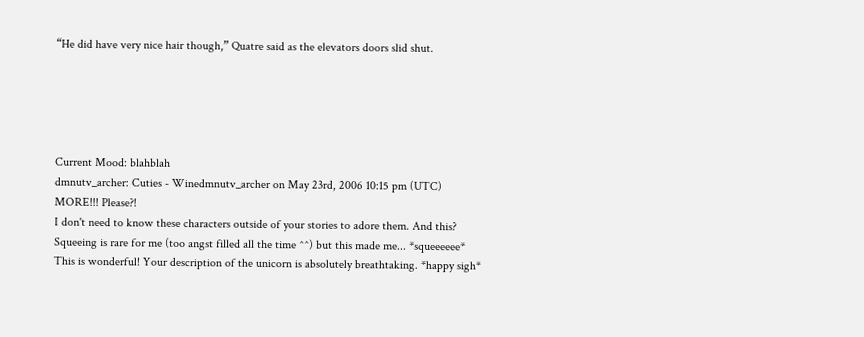“He did have very nice hair though,” Quatre said as the elevators doors slid shut.





Current Mood: blahblah
dmnutv_archer: Cuties - Winedmnutv_archer on May 23rd, 2006 10:15 pm (UTC)
MORE!!! Please?!
I don't need to know these characters outside of your stories to adore them. And this?
Squeeing is rare for me (too angst filled all the time ^^) but this made me... *squeeeeee*
This is wonderful! Your description of the unicorn is absolutely breathtaking. *happy sigh*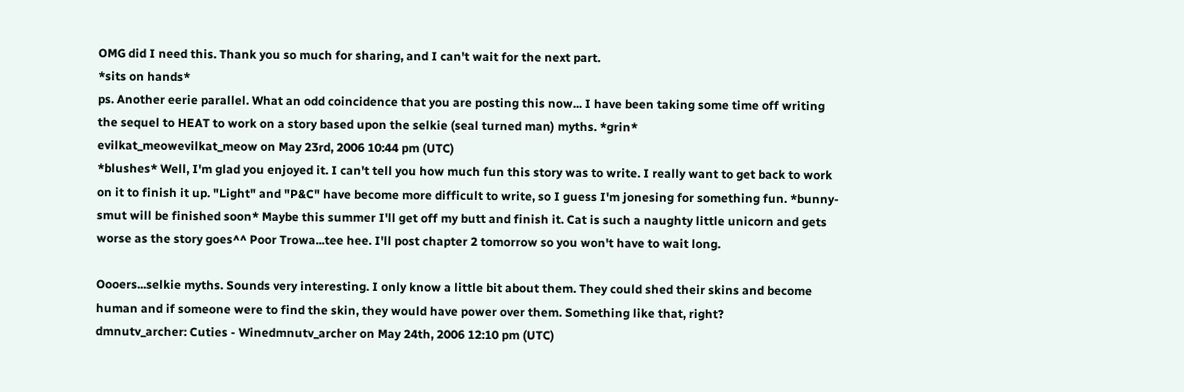OMG did I need this. Thank you so much for sharing, and I can't wait for the next part.
*sits on hands*
ps. Another eerie parallel. What an odd coincidence that you are posting this now... I have been taking some time off writing the sequel to HEAT to work on a story based upon the selkie (seal turned man) myths. *grin*
evilkat_meowevilkat_meow on May 23rd, 2006 10:44 pm (UTC)
*blushes* Well, I'm glad you enjoyed it. I can't tell you how much fun this story was to write. I really want to get back to work on it to finish it up. "Light" and "P&C" have become more difficult to write, so I guess I'm jonesing for something fun. *bunny-smut will be finished soon* Maybe this summer I'll get off my butt and finish it. Cat is such a naughty little unicorn and gets worse as the story goes^^ Poor Trowa...tee hee. I'll post chapter 2 tomorrow so you won't have to wait long.

Oooers...selkie myths. Sounds very interesting. I only know a little bit about them. They could shed their skins and become human and if someone were to find the skin, they would have power over them. Something like that, right?
dmnutv_archer: Cuties - Winedmnutv_archer on May 24th, 2006 12:10 pm (UTC)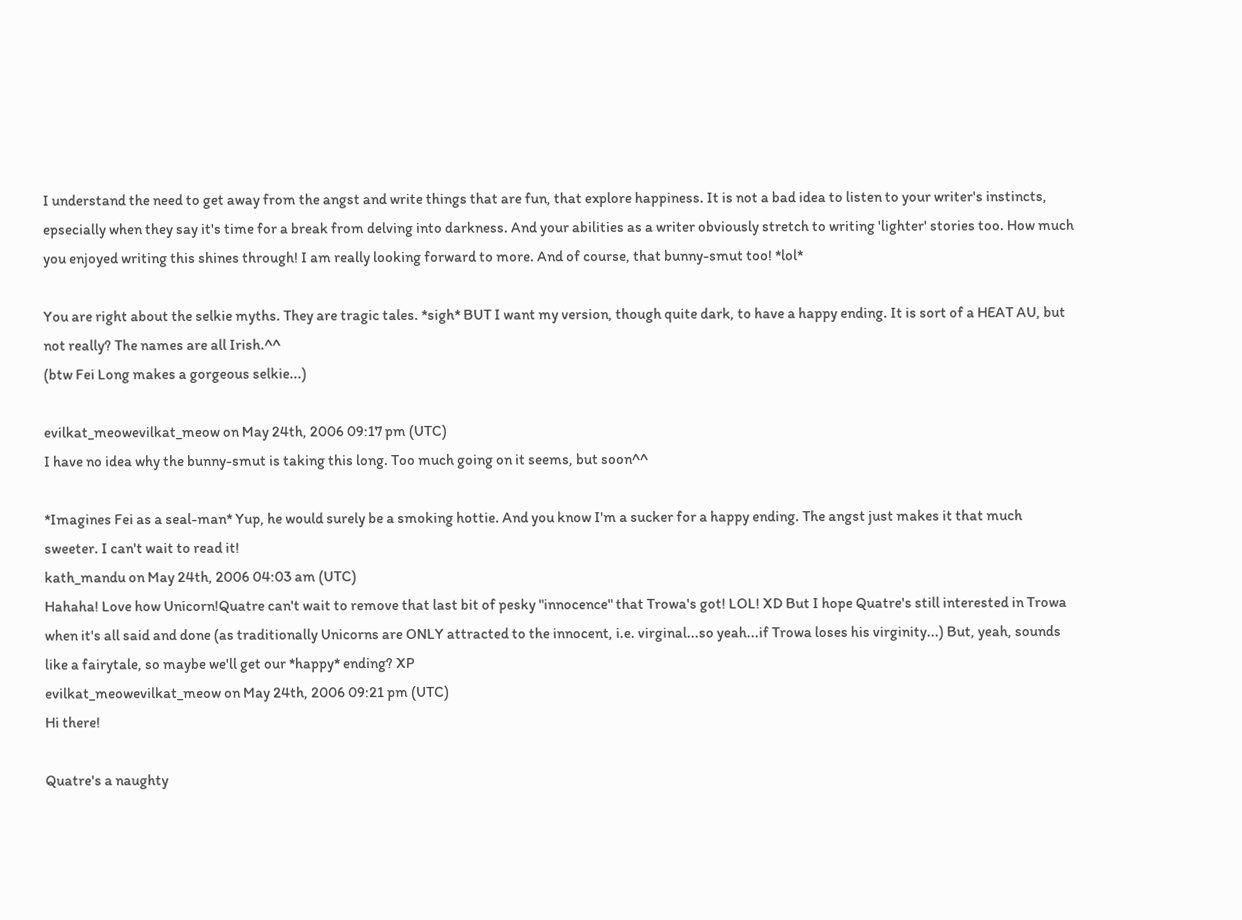I understand the need to get away from the angst and write things that are fun, that explore happiness. It is not a bad idea to listen to your writer's instincts, epsecially when they say it's time for a break from delving into darkness. And your abilities as a writer obviously stretch to writing 'lighter' stories too. How much you enjoyed writing this shines through! I am really looking forward to more. And of course, that bunny-smut too! *lol*

You are right about the selkie myths. They are tragic tales. *sigh* BUT I want my version, though quite dark, to have a happy ending. It is sort of a HEAT AU, but not really? The names are all Irish.^^
(btw Fei Long makes a gorgeous selkie...)

evilkat_meowevilkat_meow on May 24th, 2006 09:17 pm (UTC)
I have no idea why the bunny-smut is taking this long. Too much going on it seems, but soon^^

*Imagines Fei as a seal-man* Yup, he would surely be a smoking hottie. And you know I'm a sucker for a happy ending. The angst just makes it that much sweeter. I can't wait to read it!
kath_mandu on May 24th, 2006 04:03 am (UTC)
Hahaha! Love how Unicorn!Quatre can't wait to remove that last bit of pesky "innocence" that Trowa's got! LOL! XD But I hope Quatre's still interested in Trowa when it's all said and done (as traditionally Unicorns are ONLY attracted to the innocent, i.e. virginal...so yeah...if Trowa loses his virginity...) But, yeah, sounds like a fairytale, so maybe we'll get our *happy* ending? XP
evilkat_meowevilkat_meow on May 24th, 2006 09:21 pm (UTC)
Hi there!

Quatre's a naughty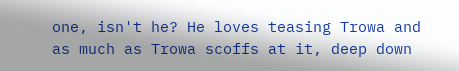one, isn't he? He loves teasing Trowa and as much as Trowa scoffs at it, deep down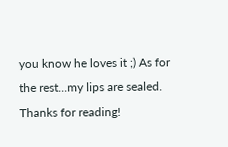you know he loves it ;) As for the rest...my lips are sealed. Thanks for reading!